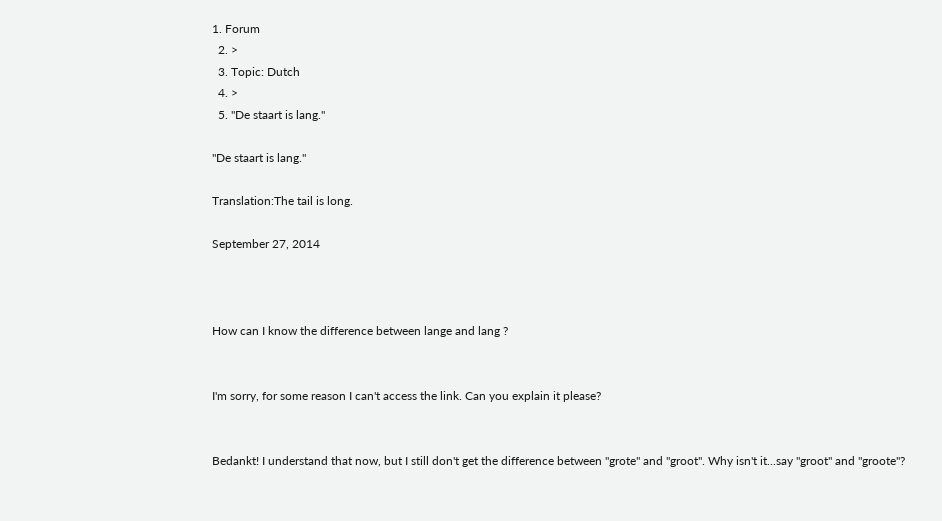1. Forum
  2. >
  3. Topic: Dutch
  4. >
  5. "De staart is lang."

"De staart is lang."

Translation:The tail is long.

September 27, 2014



How can I know the difference between lange and lang ?


I'm sorry, for some reason I can't access the link. Can you explain it please?


Bedankt! I understand that now, but I still don't get the difference between "grote" and "groot". Why isn't it...say "groot" and "groote"?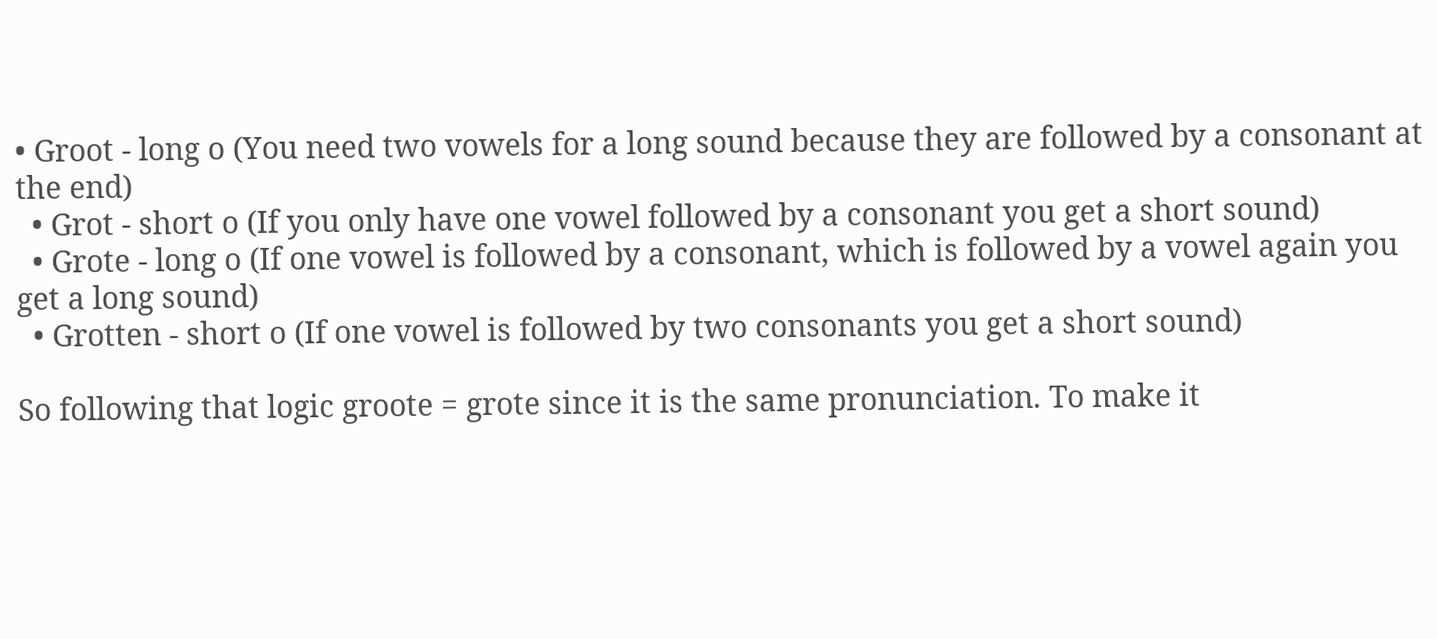• Groot - long o (You need two vowels for a long sound because they are followed by a consonant at the end)
  • Grot - short o (If you only have one vowel followed by a consonant you get a short sound)
  • Grote - long o (If one vowel is followed by a consonant, which is followed by a vowel again you get a long sound)
  • Grotten - short o (If one vowel is followed by two consonants you get a short sound)

So following that logic groote = grote since it is the same pronunciation. To make it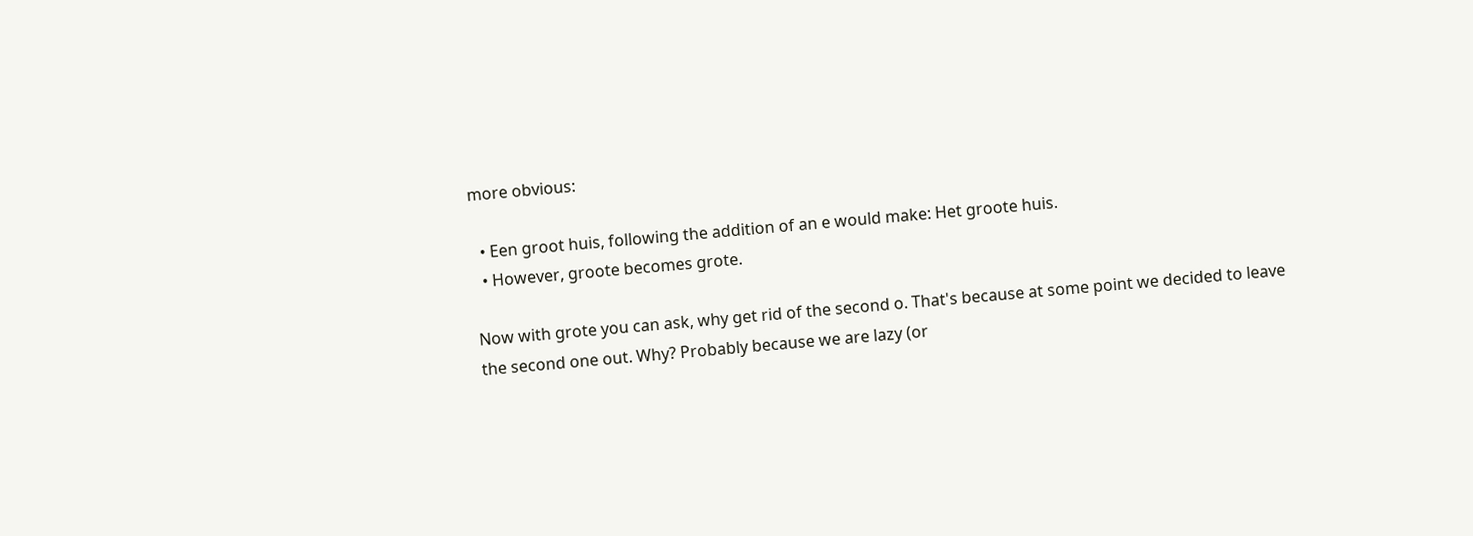more obvious:

  • Een groot huis, following the addition of an e would make: Het groote huis.
  • However, groote becomes grote.

Now with grote you can ask, why get rid of the second o. That's because at some point we decided to leave the second one out. Why? Probably because we are lazy (or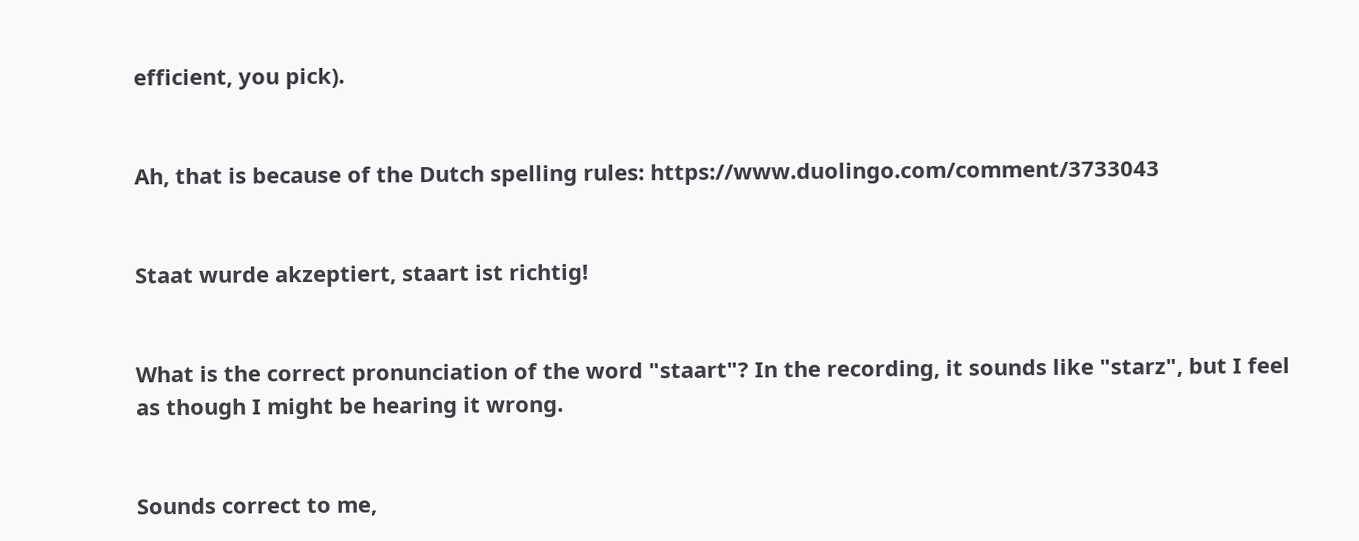efficient, you pick).


Ah, that is because of the Dutch spelling rules: https://www.duolingo.com/comment/3733043


Staat wurde akzeptiert, staart ist richtig!


What is the correct pronunciation of the word "staart"? In the recording, it sounds like "starz", but I feel as though I might be hearing it wrong.


Sounds correct to me,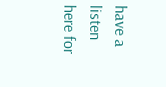have a listen here for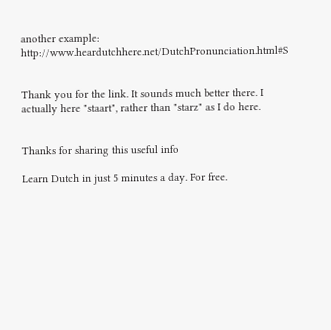another example: http://www.heardutchhere.net/DutchPronunciation.html#S


Thank you for the link. It sounds much better there. I actually here "staart", rather than "starz" as I do here.


Thanks for sharing this useful info

Learn Dutch in just 5 minutes a day. For free.